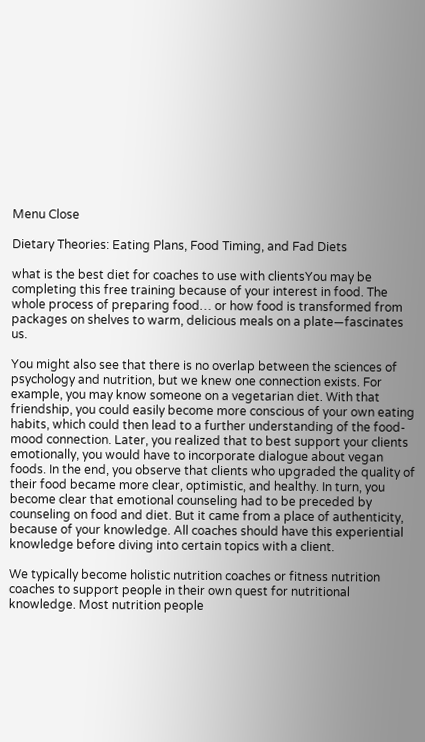Menu Close

Dietary Theories: Eating Plans, Food Timing, and Fad Diets

what is the best diet for coaches to use with clientsYou may be completing this free training because of your interest in food. The whole process of preparing food… or how food is transformed from packages on shelves to warm, delicious meals on a plate—fascinates us.

You might also see that there is no overlap between the sciences of psychology and nutrition, but we knew one connection exists. For example, you may know someone on a vegetarian diet. With that friendship, you could easily become more conscious of your own eating habits, which could then lead to a further understanding of the food-mood connection. Later, you realized that to best support your clients emotionally, you would have to incorporate dialogue about vegan foods. In the end, you observe that clients who upgraded the quality of their food became more clear, optimistic, and healthy. In turn, you become clear that emotional counseling had to be preceded by counseling on food and diet. But it came from a place of authenticity, because of your knowledge. All coaches should have this experiential knowledge before diving into certain topics with a client.

We typically become holistic nutrition coaches or fitness nutrition coaches to support people in their own quest for nutritional knowledge. Most nutrition people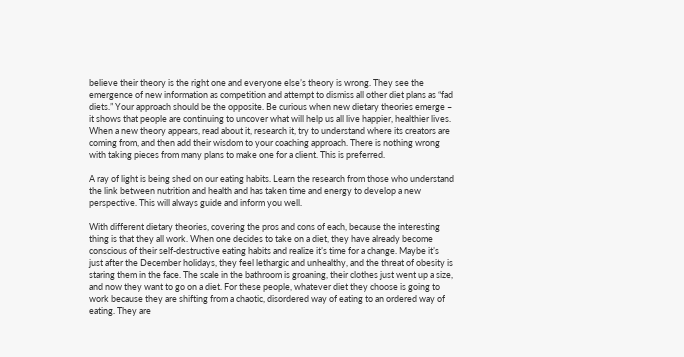believe their theory is the right one and everyone else’s theory is wrong. They see the emergence of new information as competition and attempt to dismiss all other diet plans as “fad diets.” Your approach should be the opposite. Be curious when new dietary theories emerge – it shows that people are continuing to uncover what will help us all live happier, healthier lives. When a new theory appears, read about it, research it, try to understand where its creators are coming from, and then add their wisdom to your coaching approach. There is nothing wrong with taking pieces from many plans to make one for a client. This is preferred.

A ray of light is being shed on our eating habits. Learn the research from those who understand the link between nutrition and health and has taken time and energy to develop a new perspective. This will always guide and inform you well.

With different dietary theories, covering the pros and cons of each, because the interesting thing is that they all work. When one decides to take on a diet, they have already become conscious of their self-destructive eating habits and realize it’s time for a change. Maybe it’s just after the December holidays, they feel lethargic and unhealthy, and the threat of obesity is staring them in the face. The scale in the bathroom is groaning, their clothes just went up a size, and now they want to go on a diet. For these people, whatever diet they choose is going to work because they are shifting from a chaotic, disordered way of eating to an ordered way of eating. They are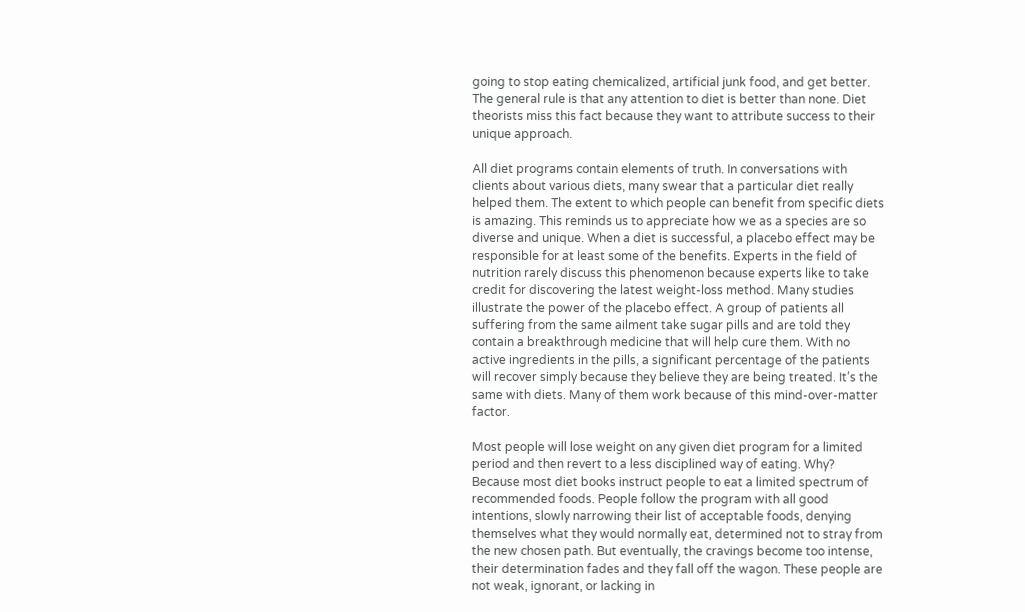going to stop eating chemicalized, artificial junk food, and get better. The general rule is that any attention to diet is better than none. Diet theorists miss this fact because they want to attribute success to their unique approach.

All diet programs contain elements of truth. In conversations with clients about various diets, many swear that a particular diet really helped them. The extent to which people can benefit from specific diets is amazing. This reminds us to appreciate how we as a species are so diverse and unique. When a diet is successful, a placebo effect may be responsible for at least some of the benefits. Experts in the field of nutrition rarely discuss this phenomenon because experts like to take credit for discovering the latest weight-loss method. Many studies illustrate the power of the placebo effect. A group of patients all suffering from the same ailment take sugar pills and are told they contain a breakthrough medicine that will help cure them. With no active ingredients in the pills, a significant percentage of the patients will recover simply because they believe they are being treated. It’s the same with diets. Many of them work because of this mind-over-matter factor.

Most people will lose weight on any given diet program for a limited period and then revert to a less disciplined way of eating. Why? Because most diet books instruct people to eat a limited spectrum of recommended foods. People follow the program with all good intentions, slowly narrowing their list of acceptable foods, denying themselves what they would normally eat, determined not to stray from the new chosen path. But eventually, the cravings become too intense, their determination fades and they fall off the wagon. These people are not weak, ignorant, or lacking in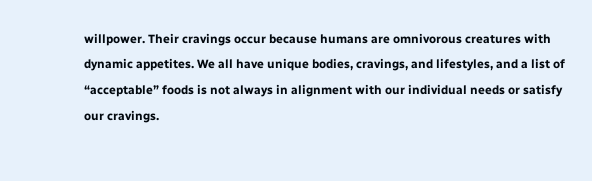willpower. Their cravings occur because humans are omnivorous creatures with dynamic appetites. We all have unique bodies, cravings, and lifestyles, and a list of “acceptable” foods is not always in alignment with our individual needs or satisfy our cravings.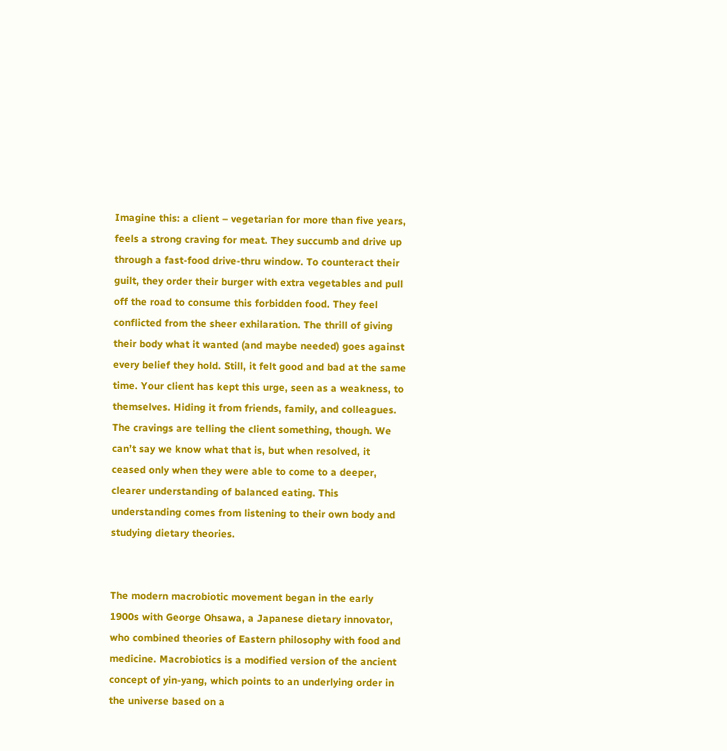Imagine this: a client – vegetarian for more than five years, feels a strong craving for meat. They succumb and drive up through a fast-food drive-thru window. To counteract their guilt, they order their burger with extra vegetables and pull off the road to consume this forbidden food. They feel conflicted from the sheer exhilaration. The thrill of giving their body what it wanted (and maybe needed) goes against every belief they hold. Still, it felt good and bad at the same time. Your client has kept this urge, seen as a weakness, to themselves. Hiding it from friends, family, and colleagues. The cravings are telling the client something, though. We can’t say we know what that is, but when resolved, it ceased only when they were able to come to a deeper, clearer understanding of balanced eating. This understanding comes from listening to their own body and studying dietary theories.


The modern macrobiotic movement began in the early 1900s with George Ohsawa, a Japanese dietary innovator, who combined theories of Eastern philosophy with food and medicine. Macrobiotics is a modified version of the ancient concept of yin-yang, which points to an underlying order in the universe based on a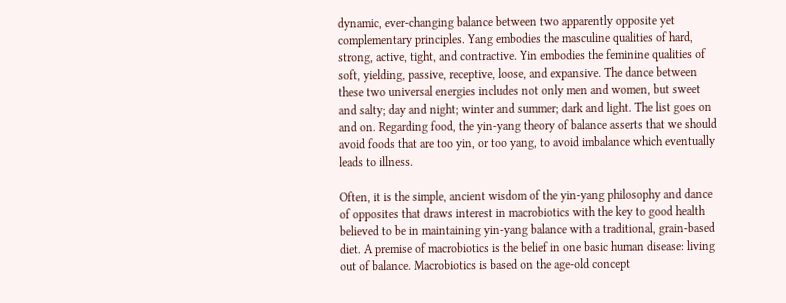dynamic, ever-changing balance between two apparently opposite yet complementary principles. Yang embodies the masculine qualities of hard, strong, active, tight, and contractive. Yin embodies the feminine qualities of soft, yielding, passive, receptive, loose, and expansive. The dance between these two universal energies includes not only men and women, but sweet and salty; day and night; winter and summer; dark and light. The list goes on and on. Regarding food, the yin-yang theory of balance asserts that we should avoid foods that are too yin, or too yang, to avoid imbalance which eventually leads to illness.

Often, it is the simple, ancient wisdom of the yin-yang philosophy and dance of opposites that draws interest in macrobiotics with the key to good health believed to be in maintaining yin-yang balance with a traditional, grain-based diet. A premise of macrobiotics is the belief in one basic human disease: living out of balance. Macrobiotics is based on the age-old concept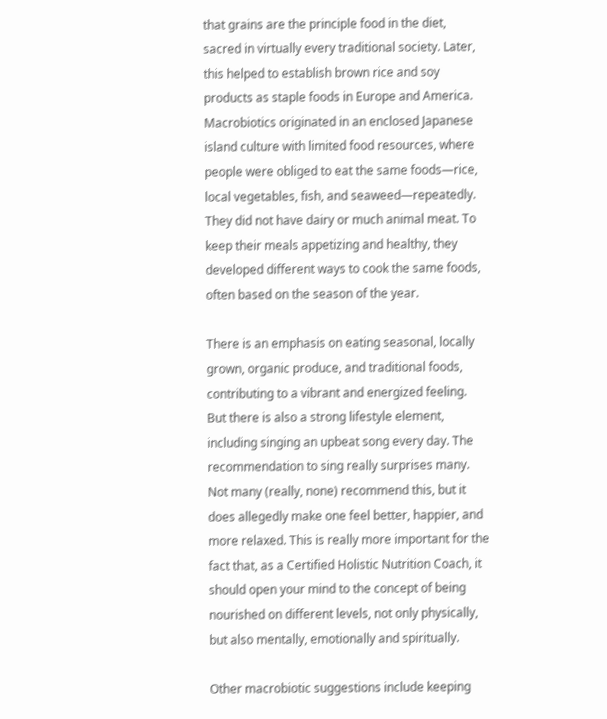that grains are the principle food in the diet, sacred in virtually every traditional society. Later, this helped to establish brown rice and soy products as staple foods in Europe and America. Macrobiotics originated in an enclosed Japanese island culture with limited food resources, where people were obliged to eat the same foods—rice, local vegetables, fish, and seaweed—repeatedly. They did not have dairy or much animal meat. To keep their meals appetizing and healthy, they developed different ways to cook the same foods, often based on the season of the year.

There is an emphasis on eating seasonal, locally grown, organic produce, and traditional foods, contributing to a vibrant and energized feeling. But there is also a strong lifestyle element, including singing an upbeat song every day. The recommendation to sing really surprises many. Not many (really, none) recommend this, but it does allegedly make one feel better, happier, and more relaxed. This is really more important for the fact that, as a Certified Holistic Nutrition Coach, it should open your mind to the concept of being nourished on different levels, not only physically, but also mentally, emotionally and spiritually.

Other macrobiotic suggestions include keeping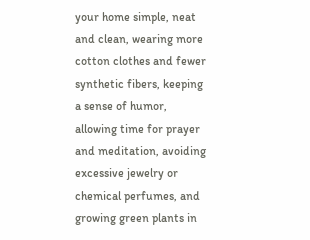your home simple, neat and clean, wearing more cotton clothes and fewer synthetic fibers, keeping a sense of humor, allowing time for prayer and meditation, avoiding excessive jewelry or chemical perfumes, and growing green plants in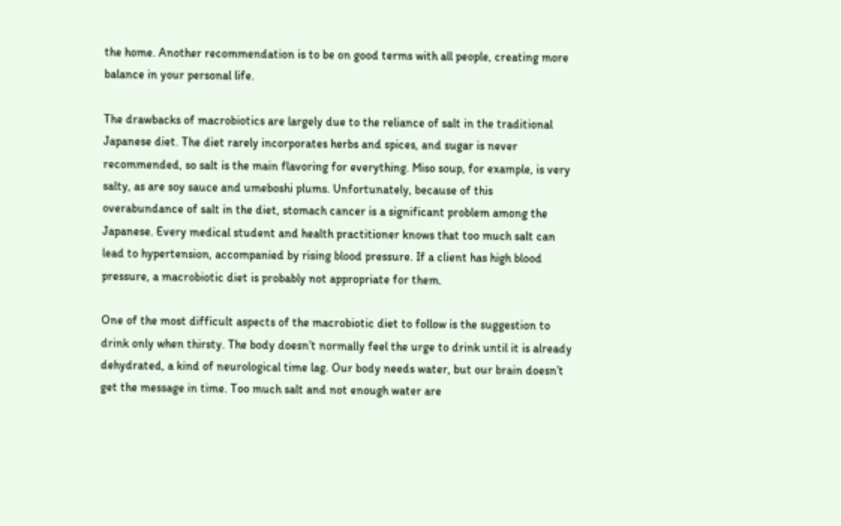the home. Another recommendation is to be on good terms with all people, creating more balance in your personal life.

The drawbacks of macrobiotics are largely due to the reliance of salt in the traditional Japanese diet. The diet rarely incorporates herbs and spices, and sugar is never recommended, so salt is the main flavoring for everything. Miso soup, for example, is very salty, as are soy sauce and umeboshi plums. Unfortunately, because of this overabundance of salt in the diet, stomach cancer is a significant problem among the Japanese. Every medical student and health practitioner knows that too much salt can lead to hypertension, accompanied by rising blood pressure. If a client has high blood pressure, a macrobiotic diet is probably not appropriate for them.

One of the most difficult aspects of the macrobiotic diet to follow is the suggestion to drink only when thirsty. The body doesn’t normally feel the urge to drink until it is already dehydrated, a kind of neurological time lag. Our body needs water, but our brain doesn’t get the message in time. Too much salt and not enough water are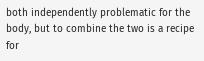both independently problematic for the body, but to combine the two is a recipe for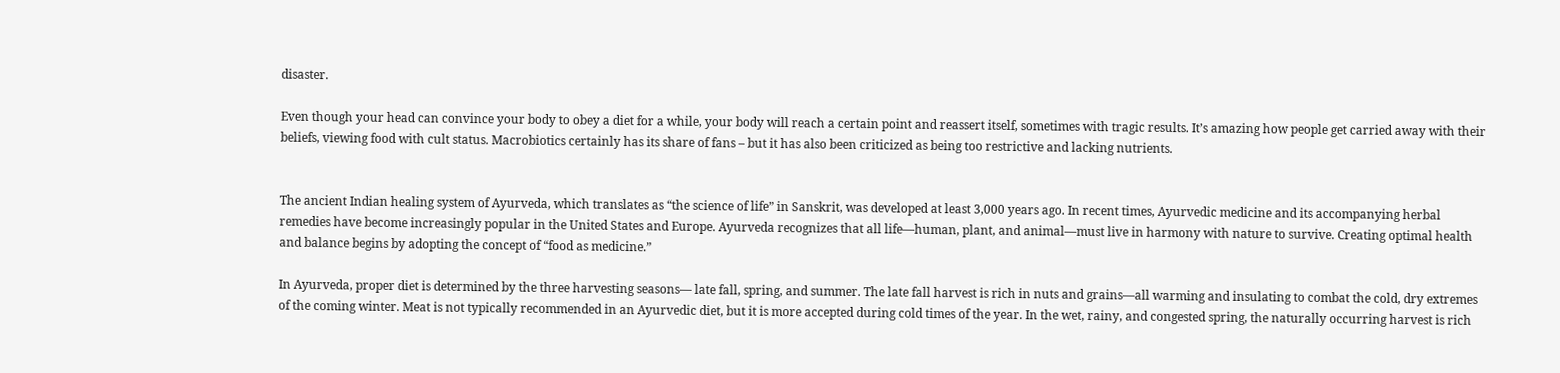disaster.

Even though your head can convince your body to obey a diet for a while, your body will reach a certain point and reassert itself, sometimes with tragic results. It’s amazing how people get carried away with their beliefs, viewing food with cult status. Macrobiotics certainly has its share of fans – but it has also been criticized as being too restrictive and lacking nutrients.


The ancient Indian healing system of Ayurveda, which translates as “the science of life” in Sanskrit, was developed at least 3,000 years ago. In recent times, Ayurvedic medicine and its accompanying herbal remedies have become increasingly popular in the United States and Europe. Ayurveda recognizes that all life—human, plant, and animal—must live in harmony with nature to survive. Creating optimal health and balance begins by adopting the concept of “food as medicine.”

In Ayurveda, proper diet is determined by the three harvesting seasons— late fall, spring, and summer. The late fall harvest is rich in nuts and grains—all warming and insulating to combat the cold, dry extremes of the coming winter. Meat is not typically recommended in an Ayurvedic diet, but it is more accepted during cold times of the year. In the wet, rainy, and congested spring, the naturally occurring harvest is rich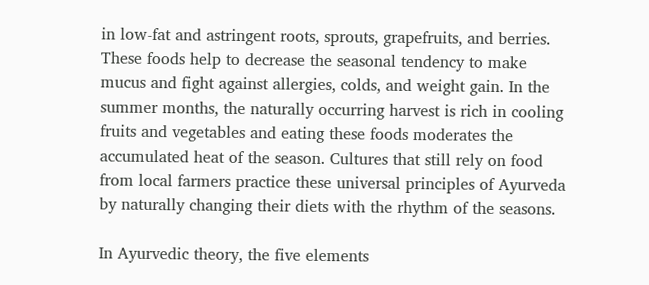in low-fat and astringent roots, sprouts, grapefruits, and berries. These foods help to decrease the seasonal tendency to make mucus and fight against allergies, colds, and weight gain. In the summer months, the naturally occurring harvest is rich in cooling fruits and vegetables and eating these foods moderates the accumulated heat of the season. Cultures that still rely on food from local farmers practice these universal principles of Ayurveda by naturally changing their diets with the rhythm of the seasons.

In Ayurvedic theory, the five elements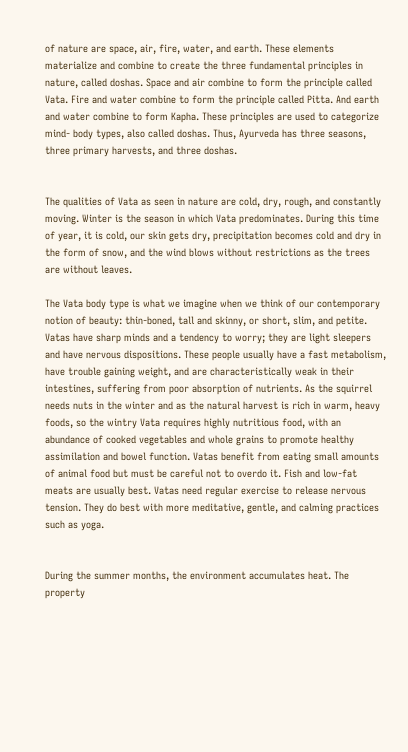of nature are space, air, fire, water, and earth. These elements materialize and combine to create the three fundamental principles in nature, called doshas. Space and air combine to form the principle called Vata. Fire and water combine to form the principle called Pitta. And earth and water combine to form Kapha. These principles are used to categorize mind- body types, also called doshas. Thus, Ayurveda has three seasons, three primary harvests, and three doshas.


The qualities of Vata as seen in nature are cold, dry, rough, and constantly moving. Winter is the season in which Vata predominates. During this time of year, it is cold, our skin gets dry, precipitation becomes cold and dry in the form of snow, and the wind blows without restrictions as the trees are without leaves.

The Vata body type is what we imagine when we think of our contemporary notion of beauty: thin-boned, tall and skinny, or short, slim, and petite. Vatas have sharp minds and a tendency to worry; they are light sleepers and have nervous dispositions. These people usually have a fast metabolism, have trouble gaining weight, and are characteristically weak in their intestines, suffering from poor absorption of nutrients. As the squirrel needs nuts in the winter and as the natural harvest is rich in warm, heavy foods, so the wintry Vata requires highly nutritious food, with an abundance of cooked vegetables and whole grains to promote healthy assimilation and bowel function. Vatas benefit from eating small amounts of animal food but must be careful not to overdo it. Fish and low-fat meats are usually best. Vatas need regular exercise to release nervous tension. They do best with more meditative, gentle, and calming practices such as yoga.


During the summer months, the environment accumulates heat. The property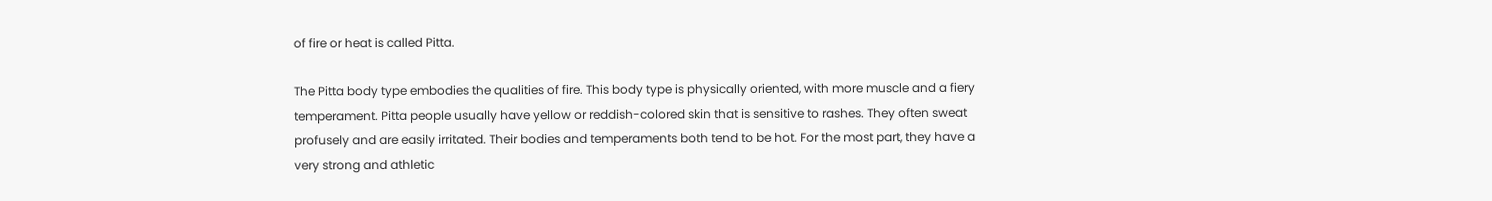of fire or heat is called Pitta.

The Pitta body type embodies the qualities of fire. This body type is physically oriented, with more muscle and a fiery temperament. Pitta people usually have yellow or reddish-colored skin that is sensitive to rashes. They often sweat profusely and are easily irritated. Their bodies and temperaments both tend to be hot. For the most part, they have a very strong and athletic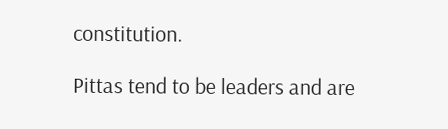constitution.

Pittas tend to be leaders and are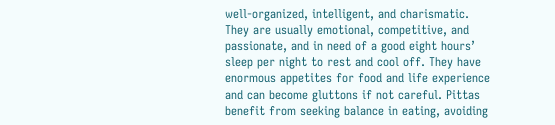well-organized, intelligent, and charismatic. They are usually emotional, competitive, and passionate, and in need of a good eight hours’ sleep per night to rest and cool off. They have enormous appetites for food and life experience and can become gluttons if not careful. Pittas benefit from seeking balance in eating, avoiding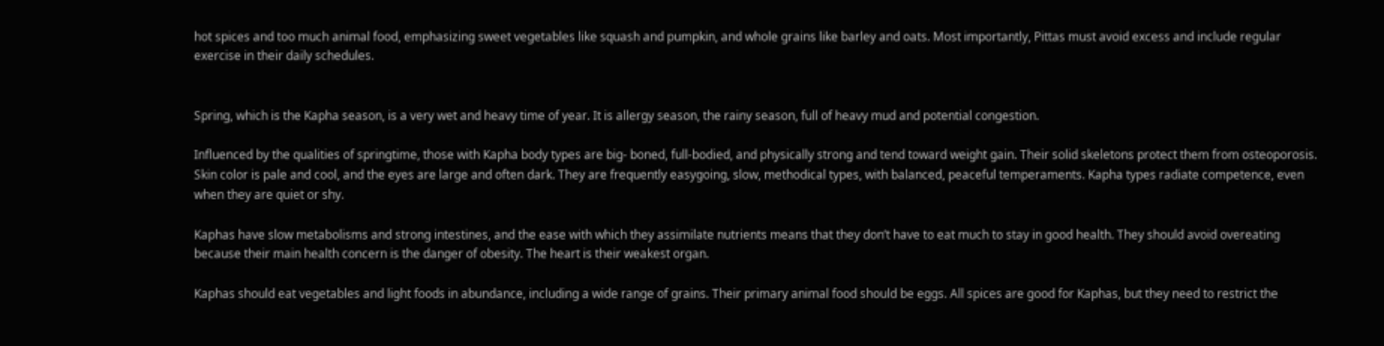hot spices and too much animal food, emphasizing sweet vegetables like squash and pumpkin, and whole grains like barley and oats. Most importantly, Pittas must avoid excess and include regular exercise in their daily schedules.


Spring, which is the Kapha season, is a very wet and heavy time of year. It is allergy season, the rainy season, full of heavy mud and potential congestion.

Influenced by the qualities of springtime, those with Kapha body types are big- boned, full-bodied, and physically strong and tend toward weight gain. Their solid skeletons protect them from osteoporosis. Skin color is pale and cool, and the eyes are large and often dark. They are frequently easygoing, slow, methodical types, with balanced, peaceful temperaments. Kapha types radiate competence, even when they are quiet or shy.

Kaphas have slow metabolisms and strong intestines, and the ease with which they assimilate nutrients means that they don’t have to eat much to stay in good health. They should avoid overeating because their main health concern is the danger of obesity. The heart is their weakest organ.

Kaphas should eat vegetables and light foods in abundance, including a wide range of grains. Their primary animal food should be eggs. All spices are good for Kaphas, but they need to restrict the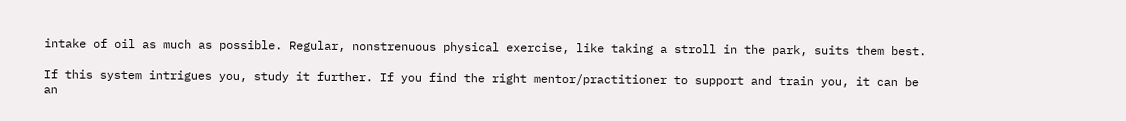intake of oil as much as possible. Regular, nonstrenuous physical exercise, like taking a stroll in the park, suits them best.

If this system intrigues you, study it further. If you find the right mentor/practitioner to support and train you, it can be an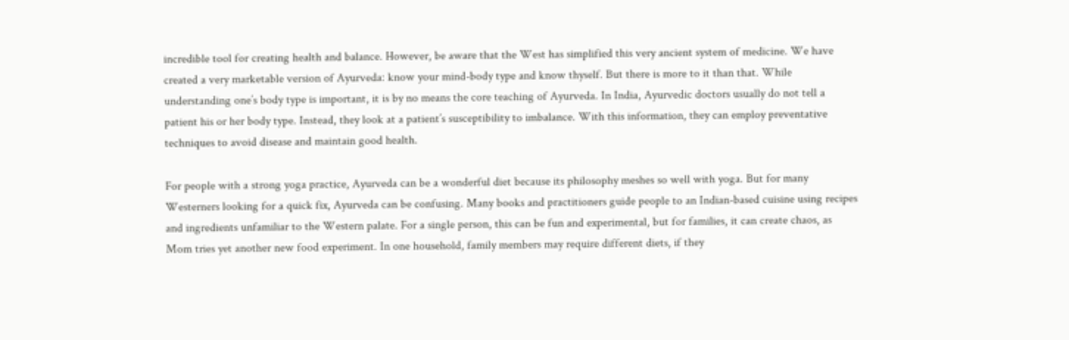incredible tool for creating health and balance. However, be aware that the West has simplified this very ancient system of medicine. We have created a very marketable version of Ayurveda: know your mind-body type and know thyself. But there is more to it than that. While understanding one’s body type is important, it is by no means the core teaching of Ayurveda. In India, Ayurvedic doctors usually do not tell a patient his or her body type. Instead, they look at a patient’s susceptibility to imbalance. With this information, they can employ preventative techniques to avoid disease and maintain good health.

For people with a strong yoga practice, Ayurveda can be a wonderful diet because its philosophy meshes so well with yoga. But for many Westerners looking for a quick fix, Ayurveda can be confusing. Many books and practitioners guide people to an Indian-based cuisine using recipes and ingredients unfamiliar to the Western palate. For a single person, this can be fun and experimental, but for families, it can create chaos, as Mom tries yet another new food experiment. In one household, family members may require different diets, if they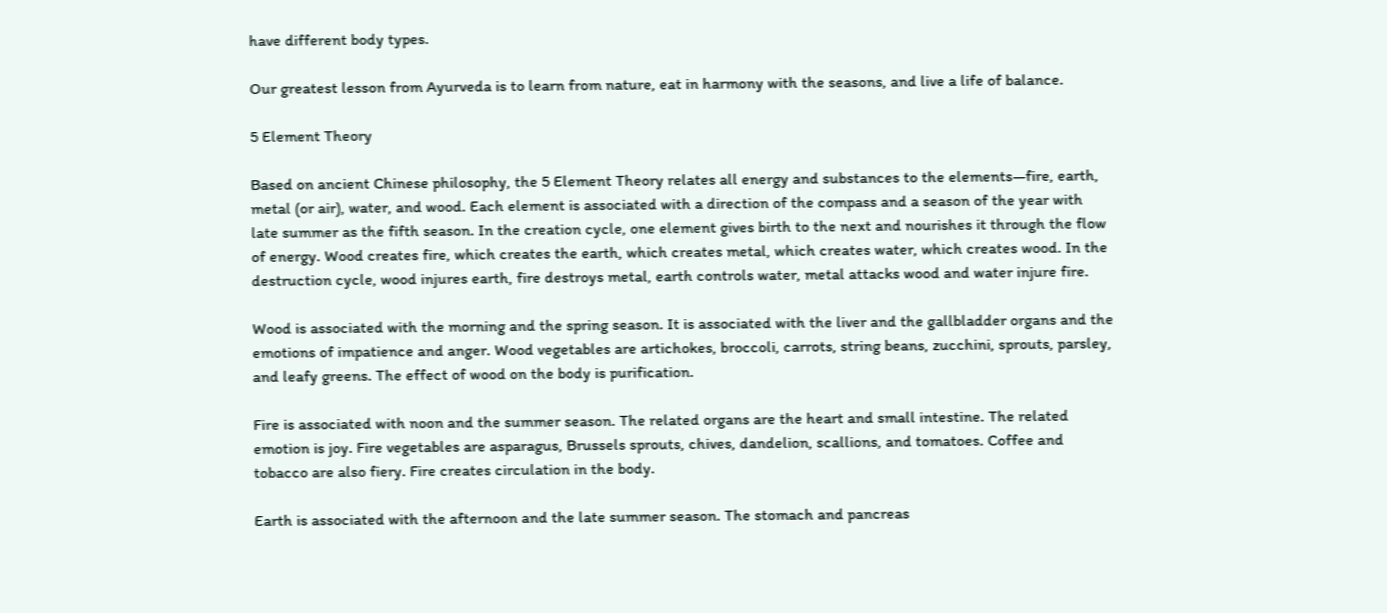have different body types.

Our greatest lesson from Ayurveda is to learn from nature, eat in harmony with the seasons, and live a life of balance.

5 Element Theory

Based on ancient Chinese philosophy, the 5 Element Theory relates all energy and substances to the elements—fire, earth, metal (or air), water, and wood. Each element is associated with a direction of the compass and a season of the year with late summer as the fifth season. In the creation cycle, one element gives birth to the next and nourishes it through the flow of energy. Wood creates fire, which creates the earth, which creates metal, which creates water, which creates wood. In the destruction cycle, wood injures earth, fire destroys metal, earth controls water, metal attacks wood and water injure fire.

Wood is associated with the morning and the spring season. It is associated with the liver and the gallbladder organs and the emotions of impatience and anger. Wood vegetables are artichokes, broccoli, carrots, string beans, zucchini, sprouts, parsley, and leafy greens. The effect of wood on the body is purification.

Fire is associated with noon and the summer season. The related organs are the heart and small intestine. The related emotion is joy. Fire vegetables are asparagus, Brussels sprouts, chives, dandelion, scallions, and tomatoes. Coffee and tobacco are also fiery. Fire creates circulation in the body.

Earth is associated with the afternoon and the late summer season. The stomach and pancreas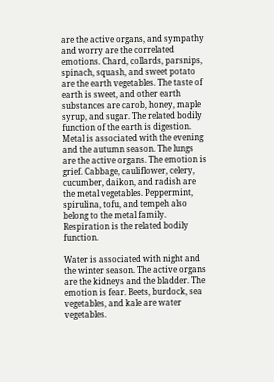are the active organs, and sympathy and worry are the correlated emotions. Chard, collards, parsnips, spinach, squash, and sweet potato are the earth vegetables. The taste of earth is sweet, and other earth substances are carob, honey, maple syrup, and sugar. The related bodily function of the earth is digestion. Metal is associated with the evening and the autumn season. The lungs are the active organs. The emotion is grief. Cabbage, cauliflower, celery, cucumber, daikon, and radish are the metal vegetables. Peppermint, spirulina, tofu, and tempeh also belong to the metal family. Respiration is the related bodily function.

Water is associated with night and the winter season. The active organs are the kidneys and the bladder. The emotion is fear. Beets, burdock, sea vegetables, and kale are water vegetables.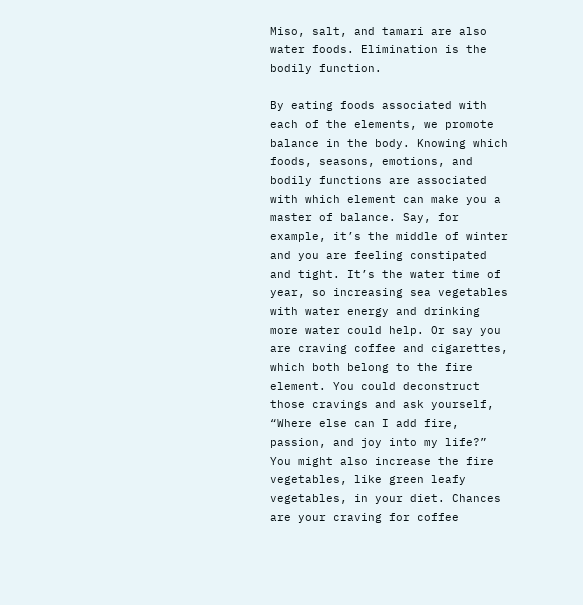Miso, salt, and tamari are also water foods. Elimination is the bodily function.

By eating foods associated with each of the elements, we promote balance in the body. Knowing which foods, seasons, emotions, and bodily functions are associated with which element can make you a master of balance. Say, for example, it’s the middle of winter and you are feeling constipated and tight. It’s the water time of year, so increasing sea vegetables with water energy and drinking more water could help. Or say you are craving coffee and cigarettes, which both belong to the fire element. You could deconstruct those cravings and ask yourself, “Where else can I add fire, passion, and joy into my life?” You might also increase the fire vegetables, like green leafy vegetables, in your diet. Chances are your craving for coffee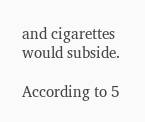and cigarettes would subside.

According to 5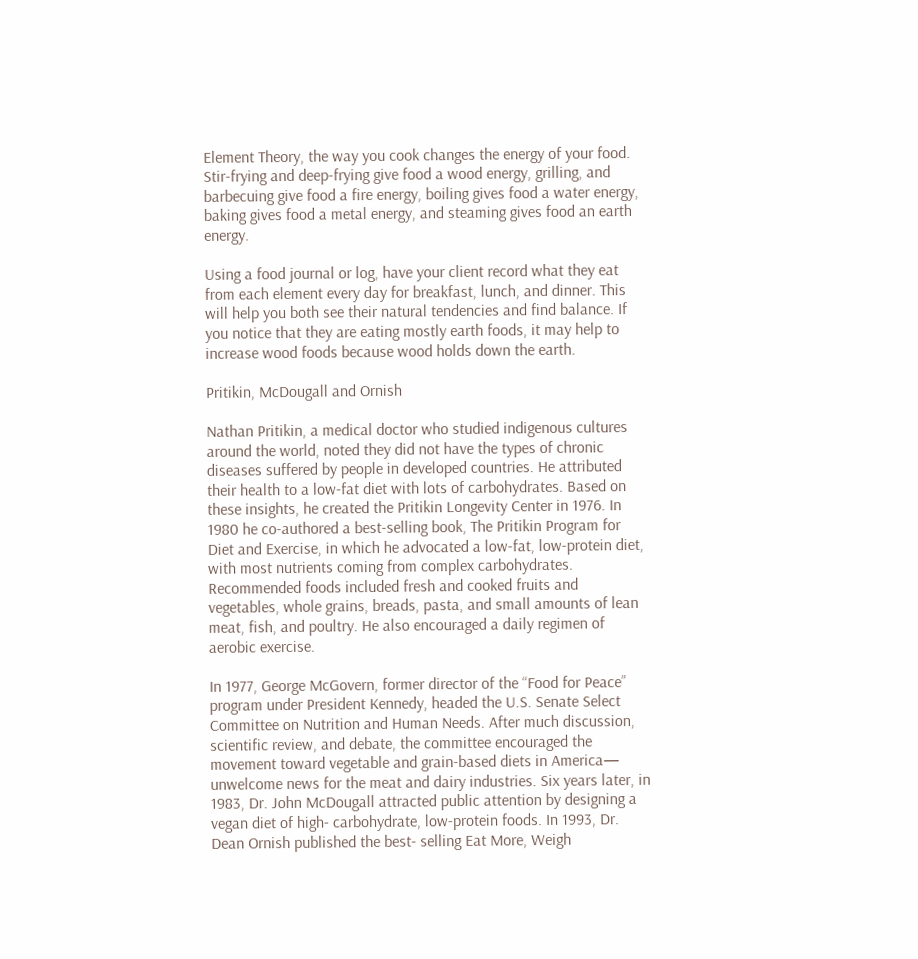Element Theory, the way you cook changes the energy of your food. Stir-frying and deep-frying give food a wood energy, grilling, and barbecuing give food a fire energy, boiling gives food a water energy, baking gives food a metal energy, and steaming gives food an earth energy.

Using a food journal or log, have your client record what they eat from each element every day for breakfast, lunch, and dinner. This will help you both see their natural tendencies and find balance. If you notice that they are eating mostly earth foods, it may help to increase wood foods because wood holds down the earth.

Pritikin, McDougall and Ornish

Nathan Pritikin, a medical doctor who studied indigenous cultures around the world, noted they did not have the types of chronic diseases suffered by people in developed countries. He attributed their health to a low-fat diet with lots of carbohydrates. Based on these insights, he created the Pritikin Longevity Center in 1976. In 1980 he co-authored a best-selling book, The Pritikin Program for Diet and Exercise, in which he advocated a low-fat, low-protein diet, with most nutrients coming from complex carbohydrates. Recommended foods included fresh and cooked fruits and vegetables, whole grains, breads, pasta, and small amounts of lean meat, fish, and poultry. He also encouraged a daily regimen of aerobic exercise.

In 1977, George McGovern, former director of the “Food for Peace” program under President Kennedy, headed the U.S. Senate Select Committee on Nutrition and Human Needs. After much discussion, scientific review, and debate, the committee encouraged the movement toward vegetable and grain-based diets in America— unwelcome news for the meat and dairy industries. Six years later, in 1983, Dr. John McDougall attracted public attention by designing a vegan diet of high- carbohydrate, low-protein foods. In 1993, Dr. Dean Ornish published the best- selling Eat More, Weigh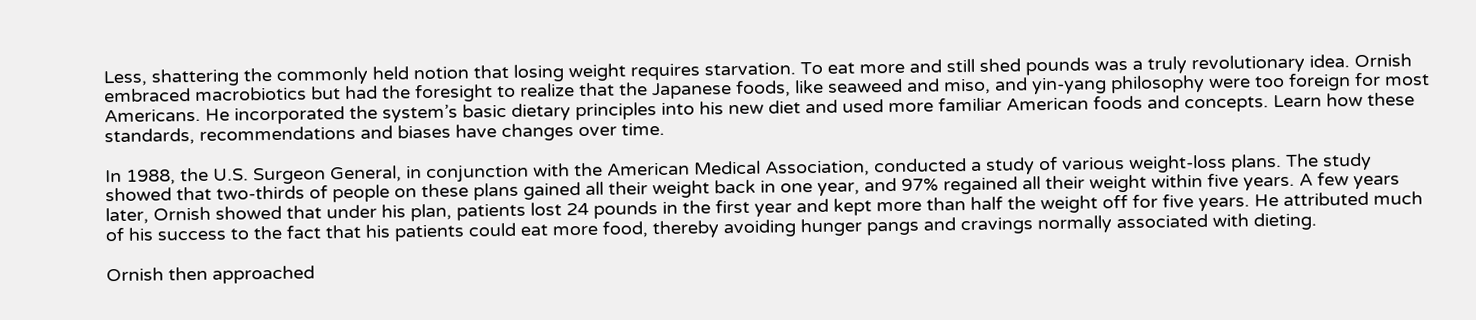Less, shattering the commonly held notion that losing weight requires starvation. To eat more and still shed pounds was a truly revolutionary idea. Ornish embraced macrobiotics but had the foresight to realize that the Japanese foods, like seaweed and miso, and yin-yang philosophy were too foreign for most Americans. He incorporated the system’s basic dietary principles into his new diet and used more familiar American foods and concepts. Learn how these standards, recommendations and biases have changes over time.

In 1988, the U.S. Surgeon General, in conjunction with the American Medical Association, conducted a study of various weight-loss plans. The study showed that two-thirds of people on these plans gained all their weight back in one year, and 97% regained all their weight within five years. A few years later, Ornish showed that under his plan, patients lost 24 pounds in the first year and kept more than half the weight off for five years. He attributed much of his success to the fact that his patients could eat more food, thereby avoiding hunger pangs and cravings normally associated with dieting.

Ornish then approached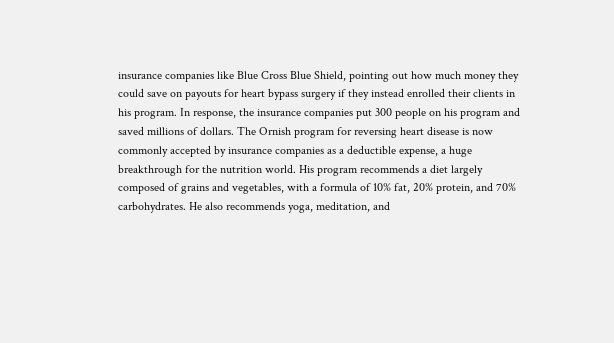insurance companies like Blue Cross Blue Shield, pointing out how much money they could save on payouts for heart bypass surgery if they instead enrolled their clients in his program. In response, the insurance companies put 300 people on his program and saved millions of dollars. The Ornish program for reversing heart disease is now commonly accepted by insurance companies as a deductible expense, a huge breakthrough for the nutrition world. His program recommends a diet largely composed of grains and vegetables, with a formula of 10% fat, 20% protein, and 70% carbohydrates. He also recommends yoga, meditation, and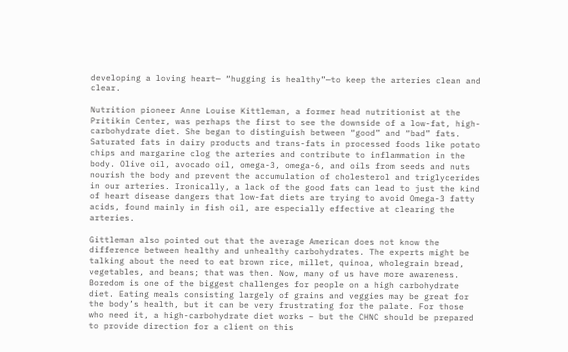developing a loving heart— “hugging is healthy”—to keep the arteries clean and clear.

Nutrition pioneer Anne Louise Kittleman, a former head nutritionist at the Pritikin Center, was perhaps the first to see the downside of a low-fat, high-carbohydrate diet. She began to distinguish between “good” and “bad” fats. Saturated fats in dairy products and trans-fats in processed foods like potato chips and margarine clog the arteries and contribute to inflammation in the body. Olive oil, avocado oil, omega-3, omega-6, and oils from seeds and nuts nourish the body and prevent the accumulation of cholesterol and triglycerides in our arteries. Ironically, a lack of the good fats can lead to just the kind of heart disease dangers that low-fat diets are trying to avoid Omega-3 fatty acids, found mainly in fish oil, are especially effective at clearing the arteries.

Gittleman also pointed out that the average American does not know the difference between healthy and unhealthy carbohydrates. The experts might be talking about the need to eat brown rice, millet, quinoa, wholegrain bread, vegetables, and beans; that was then. Now, many of us have more awareness. Boredom is one of the biggest challenges for people on a high carbohydrate diet. Eating meals consisting largely of grains and veggies may be great for the body’s health, but it can be very frustrating for the palate. For those who need it, a high-carbohydrate diet works – but the CHNC should be prepared to provide direction for a client on this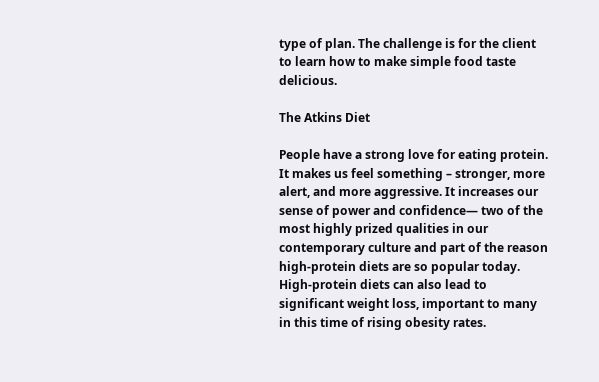type of plan. The challenge is for the client to learn how to make simple food taste delicious.

The Atkins Diet

People have a strong love for eating protein. It makes us feel something – stronger, more alert, and more aggressive. It increases our sense of power and confidence— two of the most highly prized qualities in our contemporary culture and part of the reason high-protein diets are so popular today. High-protein diets can also lead to significant weight loss, important to many in this time of rising obesity rates.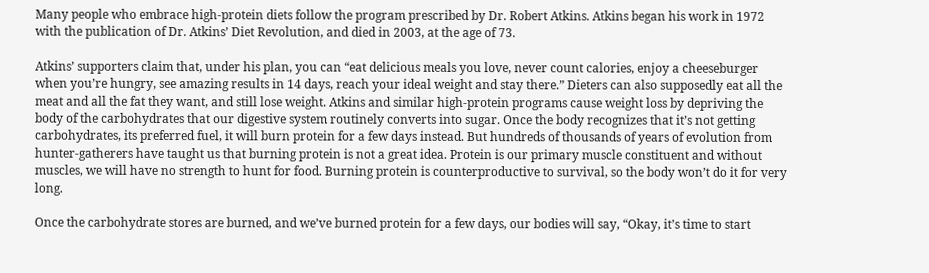Many people who embrace high-protein diets follow the program prescribed by Dr. Robert Atkins. Atkins began his work in 1972 with the publication of Dr. Atkins’ Diet Revolution, and died in 2003, at the age of 73.

Atkins’ supporters claim that, under his plan, you can “eat delicious meals you love, never count calories, enjoy a cheeseburger when you’re hungry, see amazing results in 14 days, reach your ideal weight and stay there.” Dieters can also supposedly eat all the meat and all the fat they want, and still lose weight. Atkins and similar high-protein programs cause weight loss by depriving the body of the carbohydrates that our digestive system routinely converts into sugar. Once the body recognizes that it’s not getting carbohydrates, its preferred fuel, it will burn protein for a few days instead. But hundreds of thousands of years of evolution from hunter-gatherers have taught us that burning protein is not a great idea. Protein is our primary muscle constituent and without muscles, we will have no strength to hunt for food. Burning protein is counterproductive to survival, so the body won’t do it for very long.

Once the carbohydrate stores are burned, and we’ve burned protein for a few days, our bodies will say, “Okay, it’s time to start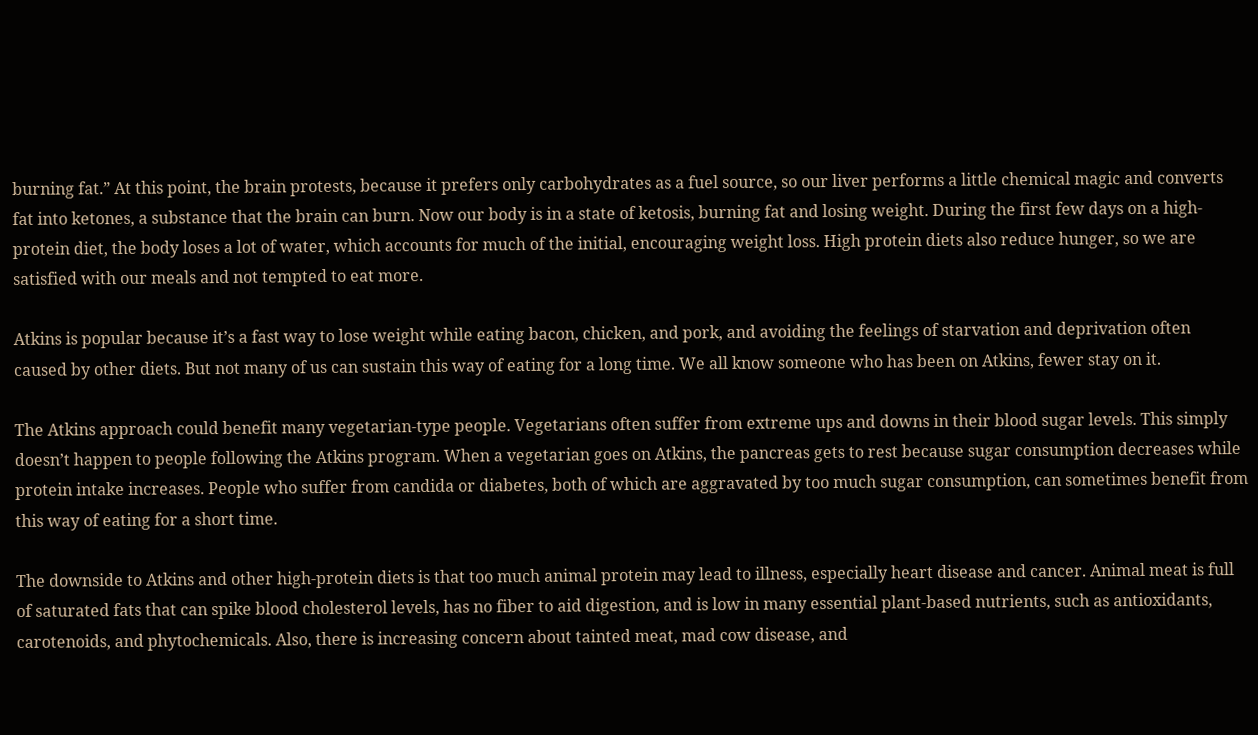burning fat.” At this point, the brain protests, because it prefers only carbohydrates as a fuel source, so our liver performs a little chemical magic and converts fat into ketones, a substance that the brain can burn. Now our body is in a state of ketosis, burning fat and losing weight. During the first few days on a high-protein diet, the body loses a lot of water, which accounts for much of the initial, encouraging weight loss. High protein diets also reduce hunger, so we are satisfied with our meals and not tempted to eat more.

Atkins is popular because it’s a fast way to lose weight while eating bacon, chicken, and pork, and avoiding the feelings of starvation and deprivation often caused by other diets. But not many of us can sustain this way of eating for a long time. We all know someone who has been on Atkins, fewer stay on it.

The Atkins approach could benefit many vegetarian-type people. Vegetarians often suffer from extreme ups and downs in their blood sugar levels. This simply doesn’t happen to people following the Atkins program. When a vegetarian goes on Atkins, the pancreas gets to rest because sugar consumption decreases while protein intake increases. People who suffer from candida or diabetes, both of which are aggravated by too much sugar consumption, can sometimes benefit from this way of eating for a short time.

The downside to Atkins and other high-protein diets is that too much animal protein may lead to illness, especially heart disease and cancer. Animal meat is full of saturated fats that can spike blood cholesterol levels, has no fiber to aid digestion, and is low in many essential plant-based nutrients, such as antioxidants, carotenoids, and phytochemicals. Also, there is increasing concern about tainted meat, mad cow disease, and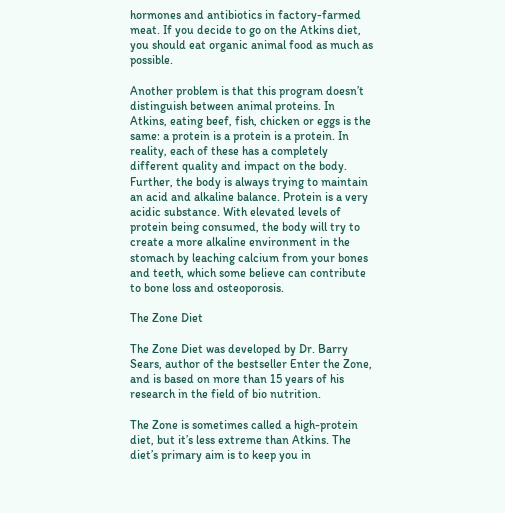hormones and antibiotics in factory-farmed meat. If you decide to go on the Atkins diet, you should eat organic animal food as much as possible.

Another problem is that this program doesn’t distinguish between animal proteins. In Atkins, eating beef, fish, chicken or eggs is the same: a protein is a protein is a protein. In reality, each of these has a completely different quality and impact on the body. Further, the body is always trying to maintain an acid and alkaline balance. Protein is a very acidic substance. With elevated levels of protein being consumed, the body will try to create a more alkaline environment in the stomach by leaching calcium from your bones and teeth, which some believe can contribute to bone loss and osteoporosis.

The Zone Diet

The Zone Diet was developed by Dr. Barry Sears, author of the bestseller Enter the Zone, and is based on more than 15 years of his research in the field of bio nutrition.

The Zone is sometimes called a high-protein diet, but it’s less extreme than Atkins. The diet’s primary aim is to keep you in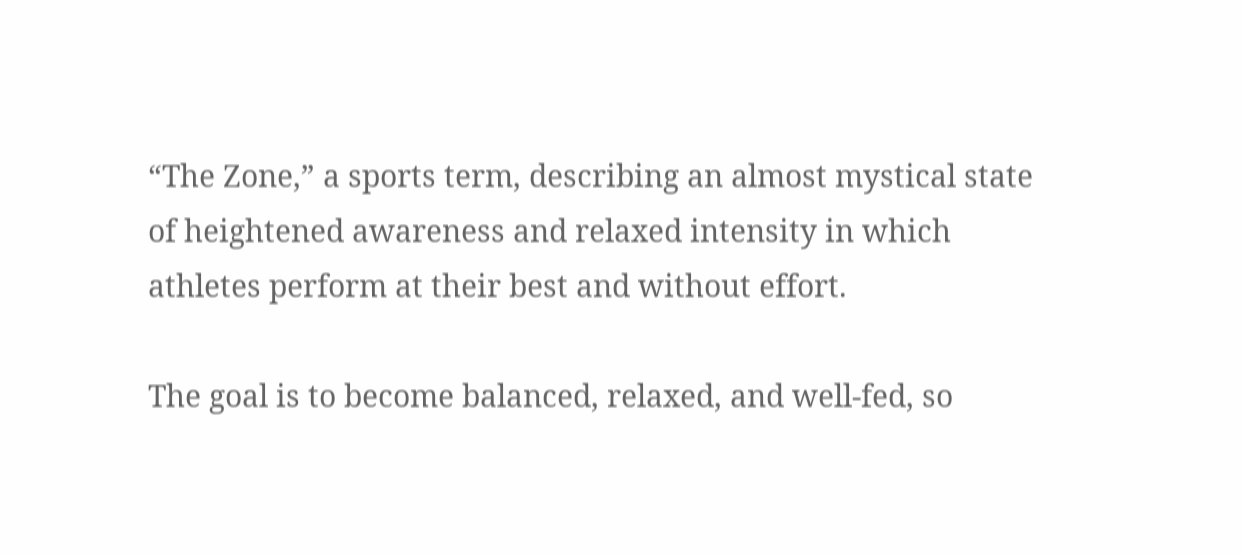“The Zone,” a sports term, describing an almost mystical state of heightened awareness and relaxed intensity in which athletes perform at their best and without effort.

The goal is to become balanced, relaxed, and well-fed, so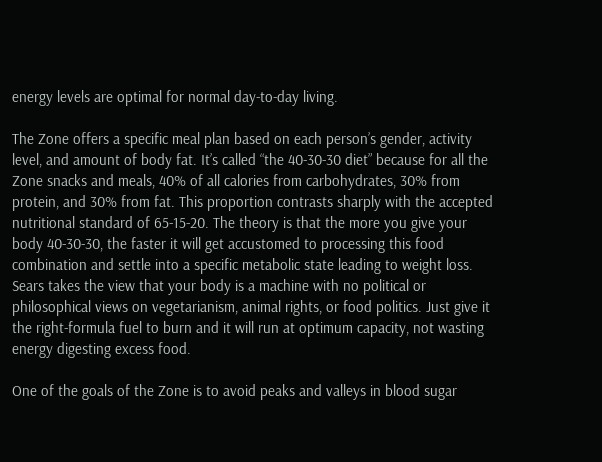energy levels are optimal for normal day-to-day living.

The Zone offers a specific meal plan based on each person’s gender, activity level, and amount of body fat. It’s called “the 40-30-30 diet” because for all the Zone snacks and meals, 40% of all calories from carbohydrates, 30% from protein, and 30% from fat. This proportion contrasts sharply with the accepted nutritional standard of 65-15-20. The theory is that the more you give your body 40-30-30, the faster it will get accustomed to processing this food combination and settle into a specific metabolic state leading to weight loss. Sears takes the view that your body is a machine with no political or philosophical views on vegetarianism, animal rights, or food politics. Just give it the right-formula fuel to burn and it will run at optimum capacity, not wasting energy digesting excess food.

One of the goals of the Zone is to avoid peaks and valleys in blood sugar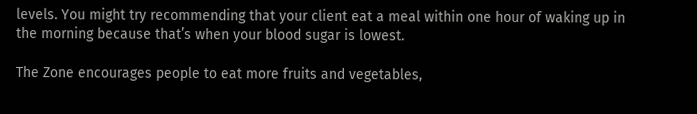levels. You might try recommending that your client eat a meal within one hour of waking up in the morning because that’s when your blood sugar is lowest.

The Zone encourages people to eat more fruits and vegetables,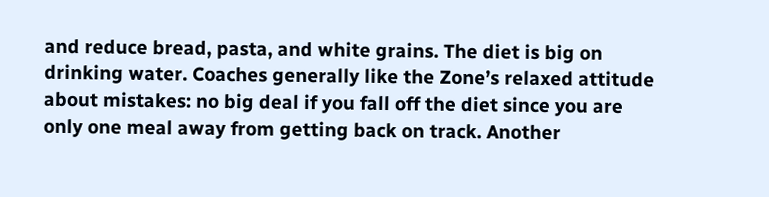and reduce bread, pasta, and white grains. The diet is big on drinking water. Coaches generally like the Zone’s relaxed attitude about mistakes: no big deal if you fall off the diet since you are only one meal away from getting back on track. Another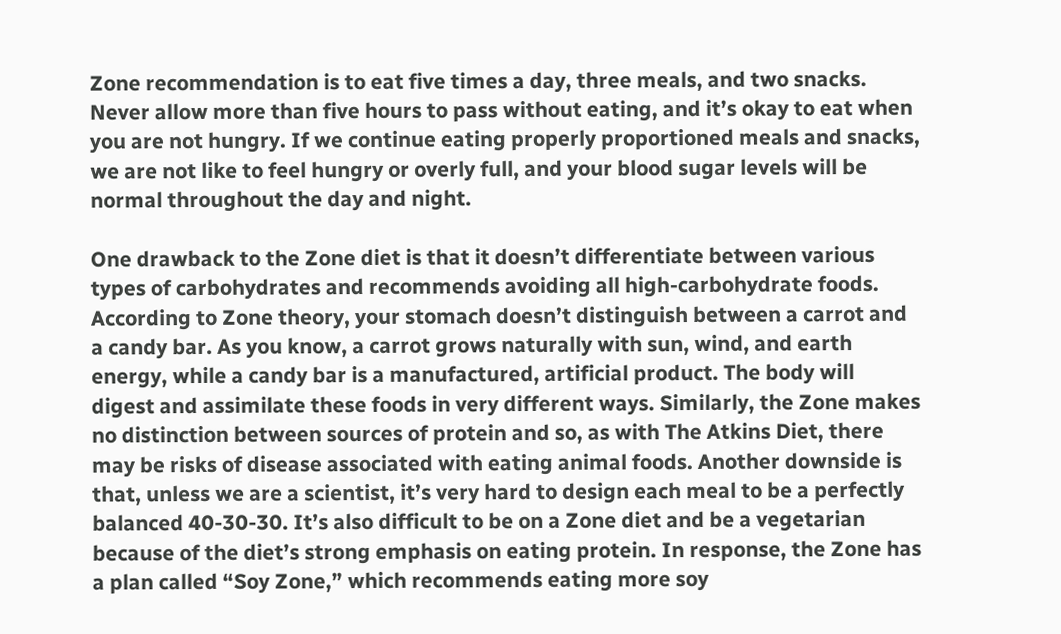Zone recommendation is to eat five times a day, three meals, and two snacks. Never allow more than five hours to pass without eating, and it’s okay to eat when you are not hungry. If we continue eating properly proportioned meals and snacks, we are not like to feel hungry or overly full, and your blood sugar levels will be normal throughout the day and night.

One drawback to the Zone diet is that it doesn’t differentiate between various types of carbohydrates and recommends avoiding all high-carbohydrate foods. According to Zone theory, your stomach doesn’t distinguish between a carrot and a candy bar. As you know, a carrot grows naturally with sun, wind, and earth energy, while a candy bar is a manufactured, artificial product. The body will digest and assimilate these foods in very different ways. Similarly, the Zone makes no distinction between sources of protein and so, as with The Atkins Diet, there may be risks of disease associated with eating animal foods. Another downside is that, unless we are a scientist, it’s very hard to design each meal to be a perfectly balanced 40-30-30. It’s also difficult to be on a Zone diet and be a vegetarian because of the diet’s strong emphasis on eating protein. In response, the Zone has a plan called “Soy Zone,” which recommends eating more soy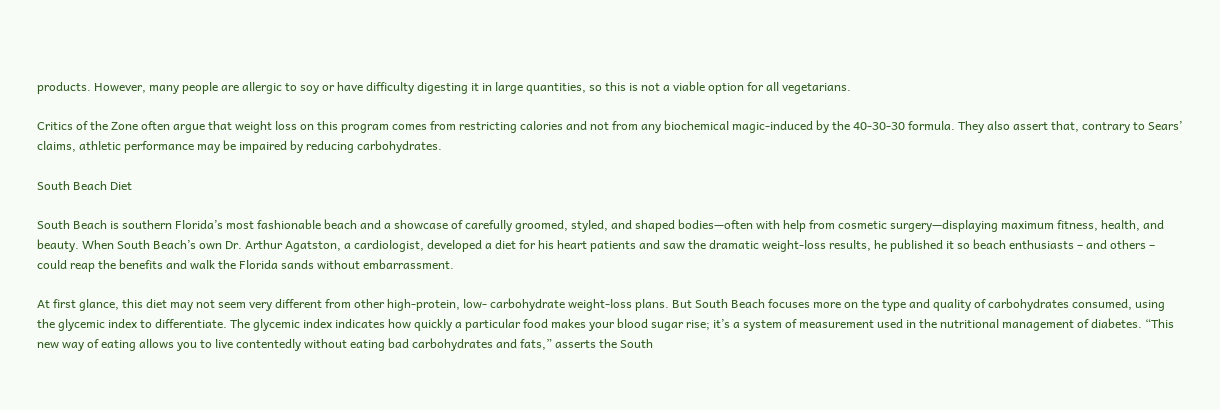products. However, many people are allergic to soy or have difficulty digesting it in large quantities, so this is not a viable option for all vegetarians.

Critics of the Zone often argue that weight loss on this program comes from restricting calories and not from any biochemical magic-induced by the 40-30-30 formula. They also assert that, contrary to Sears’ claims, athletic performance may be impaired by reducing carbohydrates.

South Beach Diet

South Beach is southern Florida’s most fashionable beach and a showcase of carefully groomed, styled, and shaped bodies—often with help from cosmetic surgery—displaying maximum fitness, health, and beauty. When South Beach’s own Dr. Arthur Agatston, a cardiologist, developed a diet for his heart patients and saw the dramatic weight-loss results, he published it so beach enthusiasts – and others – could reap the benefits and walk the Florida sands without embarrassment.

At first glance, this diet may not seem very different from other high-protein, low- carbohydrate weight-loss plans. But South Beach focuses more on the type and quality of carbohydrates consumed, using the glycemic index to differentiate. The glycemic index indicates how quickly a particular food makes your blood sugar rise; it’s a system of measurement used in the nutritional management of diabetes. “This new way of eating allows you to live contentedly without eating bad carbohydrates and fats,” asserts the South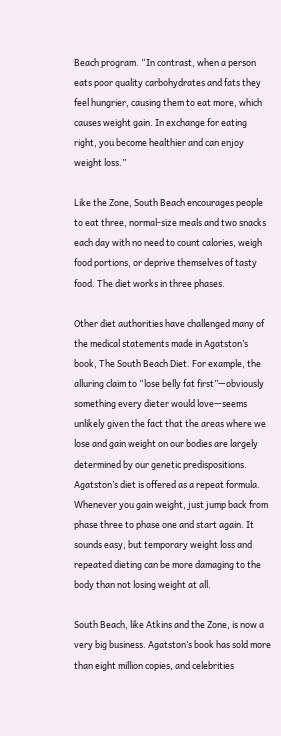Beach program. “In contrast, when a person eats poor quality carbohydrates and fats they feel hungrier, causing them to eat more, which causes weight gain. In exchange for eating right, you become healthier and can enjoy weight loss.”

Like the Zone, South Beach encourages people to eat three, normal-size meals and two snacks each day with no need to count calories, weigh food portions, or deprive themselves of tasty food. The diet works in three phases.

Other diet authorities have challenged many of the medical statements made in Agatston’s book, The South Beach Diet. For example, the alluring claim to “lose belly fat first”—obviously something every dieter would love—seems unlikely given the fact that the areas where we lose and gain weight on our bodies are largely determined by our genetic predispositions. Agatston’s diet is offered as a repeat formula. Whenever you gain weight, just jump back from phase three to phase one and start again. It sounds easy, but temporary weight loss and repeated dieting can be more damaging to the body than not losing weight at all.

South Beach, like Atkins and the Zone, is now a very big business. Agatston’s book has sold more than eight million copies, and celebrities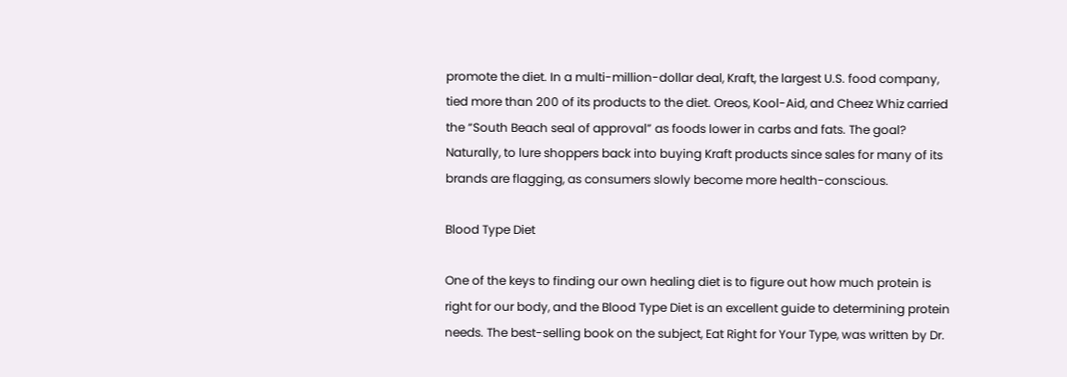promote the diet. In a multi-million-dollar deal, Kraft, the largest U.S. food company, tied more than 200 of its products to the diet. Oreos, Kool-Aid, and Cheez Whiz carried the “South Beach seal of approval” as foods lower in carbs and fats. The goal? Naturally, to lure shoppers back into buying Kraft products since sales for many of its brands are flagging, as consumers slowly become more health-conscious.

Blood Type Diet

One of the keys to finding our own healing diet is to figure out how much protein is right for our body, and the Blood Type Diet is an excellent guide to determining protein needs. The best-selling book on the subject, Eat Right for Your Type, was written by Dr.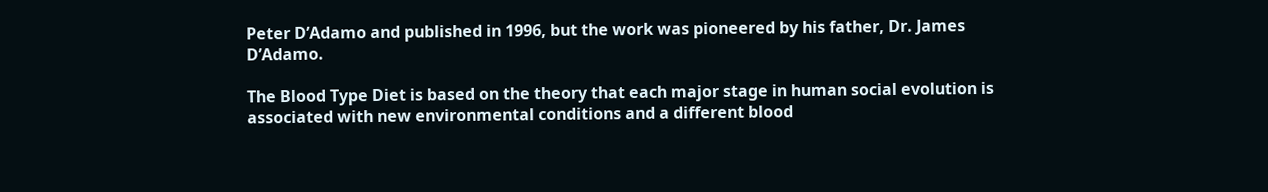Peter D’Adamo and published in 1996, but the work was pioneered by his father, Dr. James D’Adamo.

The Blood Type Diet is based on the theory that each major stage in human social evolution is associated with new environmental conditions and a different blood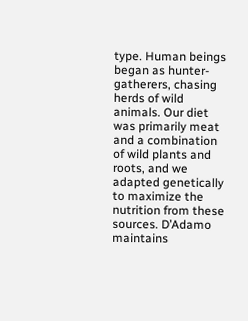type. Human beings began as hunter-gatherers, chasing herds of wild animals. Our diet was primarily meat and a combination of wild plants and roots, and we adapted genetically to maximize the nutrition from these sources. D’Adamo maintains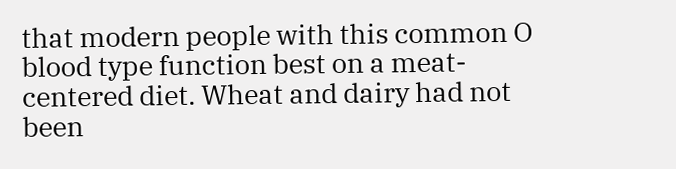that modern people with this common O blood type function best on a meat-centered diet. Wheat and dairy had not been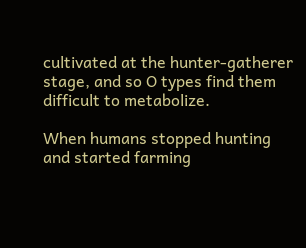cultivated at the hunter-gatherer stage, and so O types find them difficult to metabolize.

When humans stopped hunting and started farming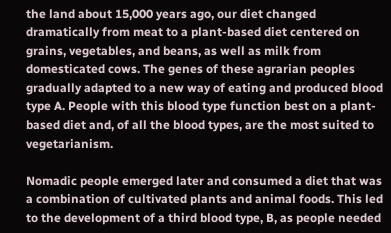the land about 15,000 years ago, our diet changed dramatically from meat to a plant-based diet centered on grains, vegetables, and beans, as well as milk from domesticated cows. The genes of these agrarian peoples gradually adapted to a new way of eating and produced blood type A. People with this blood type function best on a plant-based diet and, of all the blood types, are the most suited to vegetarianism.

Nomadic people emerged later and consumed a diet that was a combination of cultivated plants and animal foods. This led to the development of a third blood type, B, as people needed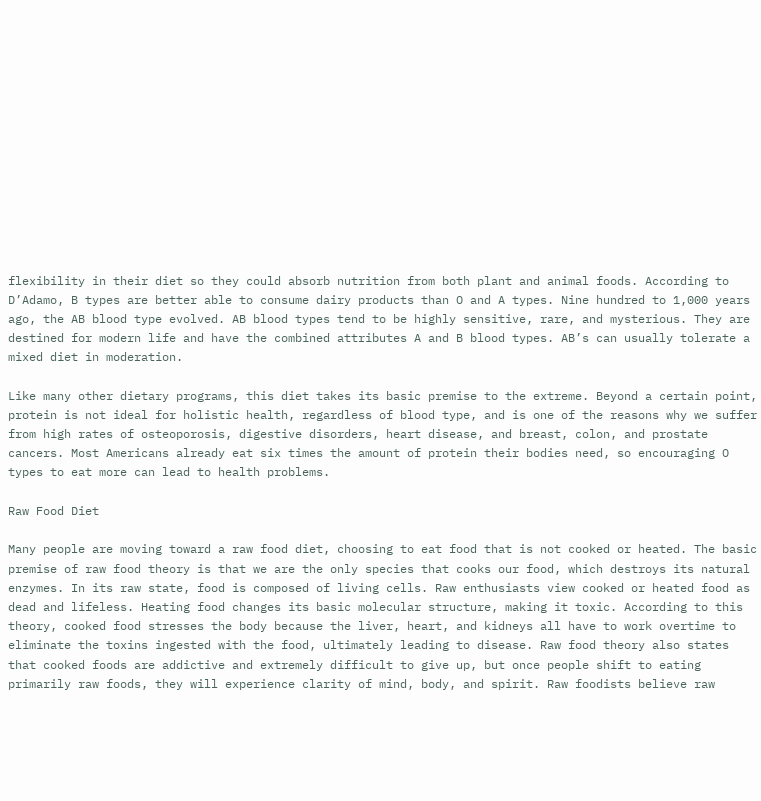flexibility in their diet so they could absorb nutrition from both plant and animal foods. According to D’Adamo, B types are better able to consume dairy products than O and A types. Nine hundred to 1,000 years ago, the AB blood type evolved. AB blood types tend to be highly sensitive, rare, and mysterious. They are destined for modern life and have the combined attributes A and B blood types. AB’s can usually tolerate a mixed diet in moderation.

Like many other dietary programs, this diet takes its basic premise to the extreme. Beyond a certain point, protein is not ideal for holistic health, regardless of blood type, and is one of the reasons why we suffer from high rates of osteoporosis, digestive disorders, heart disease, and breast, colon, and prostate cancers. Most Americans already eat six times the amount of protein their bodies need, so encouraging O types to eat more can lead to health problems.

Raw Food Diet

Many people are moving toward a raw food diet, choosing to eat food that is not cooked or heated. The basic premise of raw food theory is that we are the only species that cooks our food, which destroys its natural enzymes. In its raw state, food is composed of living cells. Raw enthusiasts view cooked or heated food as dead and lifeless. Heating food changes its basic molecular structure, making it toxic. According to this theory, cooked food stresses the body because the liver, heart, and kidneys all have to work overtime to eliminate the toxins ingested with the food, ultimately leading to disease. Raw food theory also states that cooked foods are addictive and extremely difficult to give up, but once people shift to eating primarily raw foods, they will experience clarity of mind, body, and spirit. Raw foodists believe raw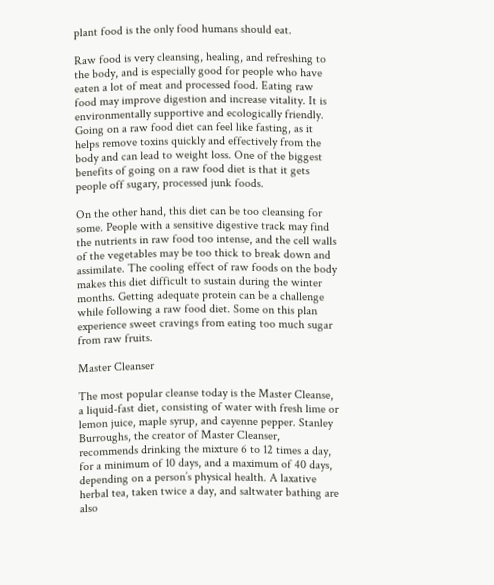plant food is the only food humans should eat.

Raw food is very cleansing, healing, and refreshing to the body, and is especially good for people who have eaten a lot of meat and processed food. Eating raw food may improve digestion and increase vitality. It is environmentally supportive and ecologically friendly. Going on a raw food diet can feel like fasting, as it helps remove toxins quickly and effectively from the body and can lead to weight loss. One of the biggest benefits of going on a raw food diet is that it gets people off sugary, processed junk foods.

On the other hand, this diet can be too cleansing for some. People with a sensitive digestive track may find the nutrients in raw food too intense, and the cell walls of the vegetables may be too thick to break down and assimilate. The cooling effect of raw foods on the body makes this diet difficult to sustain during the winter months. Getting adequate protein can be a challenge while following a raw food diet. Some on this plan experience sweet cravings from eating too much sugar from raw fruits.

Master Cleanser

The most popular cleanse today is the Master Cleanse, a liquid-fast diet, consisting of water with fresh lime or lemon juice, maple syrup, and cayenne pepper. Stanley Burroughs, the creator of Master Cleanser, recommends drinking the mixture 6 to 12 times a day, for a minimum of 10 days, and a maximum of 40 days, depending on a person’s physical health. A laxative herbal tea, taken twice a day, and saltwater bathing are also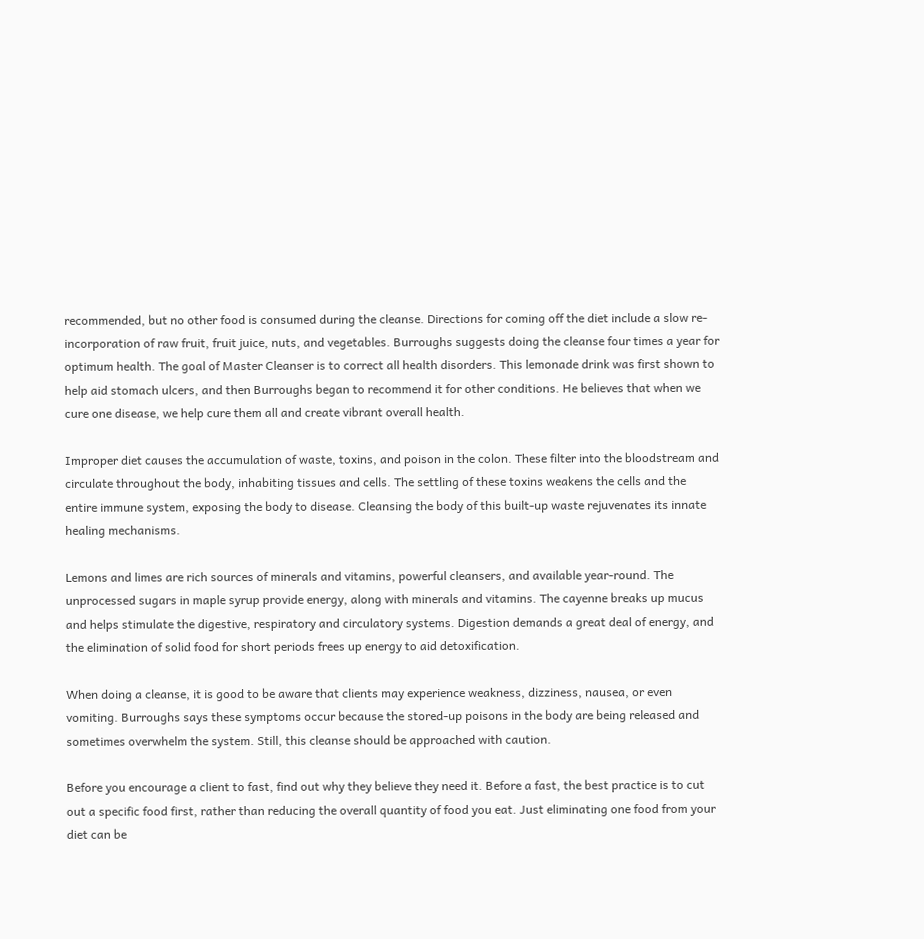recommended, but no other food is consumed during the cleanse. Directions for coming off the diet include a slow re-incorporation of raw fruit, fruit juice, nuts, and vegetables. Burroughs suggests doing the cleanse four times a year for optimum health. The goal of Master Cleanser is to correct all health disorders. This lemonade drink was first shown to help aid stomach ulcers, and then Burroughs began to recommend it for other conditions. He believes that when we cure one disease, we help cure them all and create vibrant overall health.

Improper diet causes the accumulation of waste, toxins, and poison in the colon. These filter into the bloodstream and circulate throughout the body, inhabiting tissues and cells. The settling of these toxins weakens the cells and the entire immune system, exposing the body to disease. Cleansing the body of this built-up waste rejuvenates its innate healing mechanisms.

Lemons and limes are rich sources of minerals and vitamins, powerful cleansers, and available year-round. The unprocessed sugars in maple syrup provide energy, along with minerals and vitamins. The cayenne breaks up mucus and helps stimulate the digestive, respiratory and circulatory systems. Digestion demands a great deal of energy, and the elimination of solid food for short periods frees up energy to aid detoxification.

When doing a cleanse, it is good to be aware that clients may experience weakness, dizziness, nausea, or even vomiting. Burroughs says these symptoms occur because the stored-up poisons in the body are being released and sometimes overwhelm the system. Still, this cleanse should be approached with caution.

Before you encourage a client to fast, find out why they believe they need it. Before a fast, the best practice is to cut out a specific food first, rather than reducing the overall quantity of food you eat. Just eliminating one food from your diet can be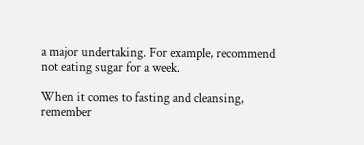a major undertaking. For example, recommend not eating sugar for a week.

When it comes to fasting and cleansing, remember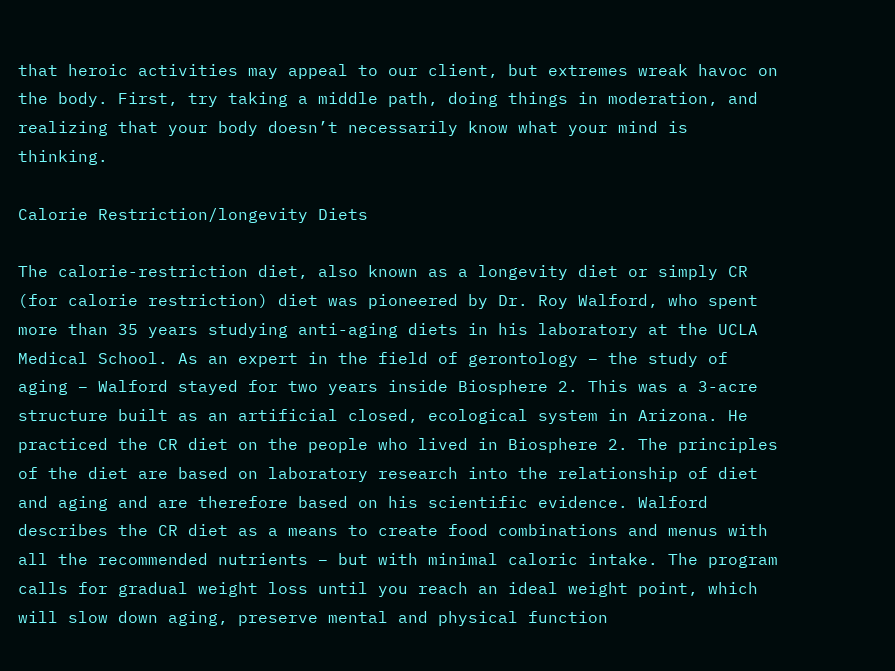that heroic activities may appeal to our client, but extremes wreak havoc on the body. First, try taking a middle path, doing things in moderation, and realizing that your body doesn’t necessarily know what your mind is thinking.

Calorie Restriction/longevity Diets

The calorie-restriction diet, also known as a longevity diet or simply CR (for calorie restriction) diet was pioneered by Dr. Roy Walford, who spent more than 35 years studying anti-aging diets in his laboratory at the UCLA Medical School. As an expert in the field of gerontology – the study of aging – Walford stayed for two years inside Biosphere 2. This was a 3-acre structure built as an artificial closed, ecological system in Arizona. He practiced the CR diet on the people who lived in Biosphere 2. The principles of the diet are based on laboratory research into the relationship of diet and aging and are therefore based on his scientific evidence. Walford describes the CR diet as a means to create food combinations and menus with all the recommended nutrients – but with minimal caloric intake. The program calls for gradual weight loss until you reach an ideal weight point, which will slow down aging, preserve mental and physical function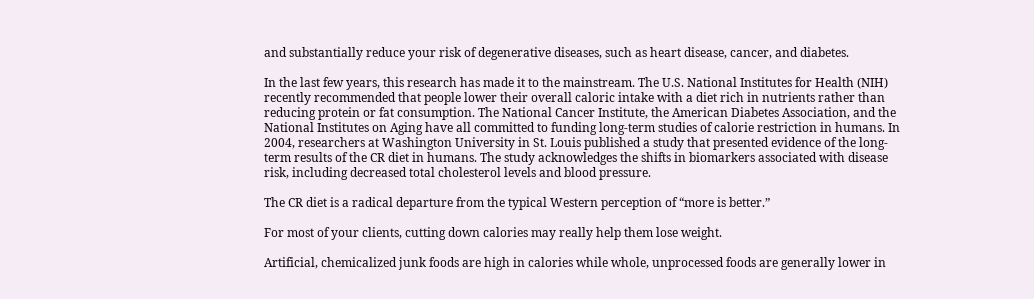and substantially reduce your risk of degenerative diseases, such as heart disease, cancer, and diabetes.

In the last few years, this research has made it to the mainstream. The U.S. National Institutes for Health (NIH) recently recommended that people lower their overall caloric intake with a diet rich in nutrients rather than reducing protein or fat consumption. The National Cancer Institute, the American Diabetes Association, and the National Institutes on Aging have all committed to funding long-term studies of calorie restriction in humans. In 2004, researchers at Washington University in St. Louis published a study that presented evidence of the long-term results of the CR diet in humans. The study acknowledges the shifts in biomarkers associated with disease risk, including decreased total cholesterol levels and blood pressure.

The CR diet is a radical departure from the typical Western perception of “more is better.”

For most of your clients, cutting down calories may really help them lose weight.

Artificial, chemicalized junk foods are high in calories while whole, unprocessed foods are generally lower in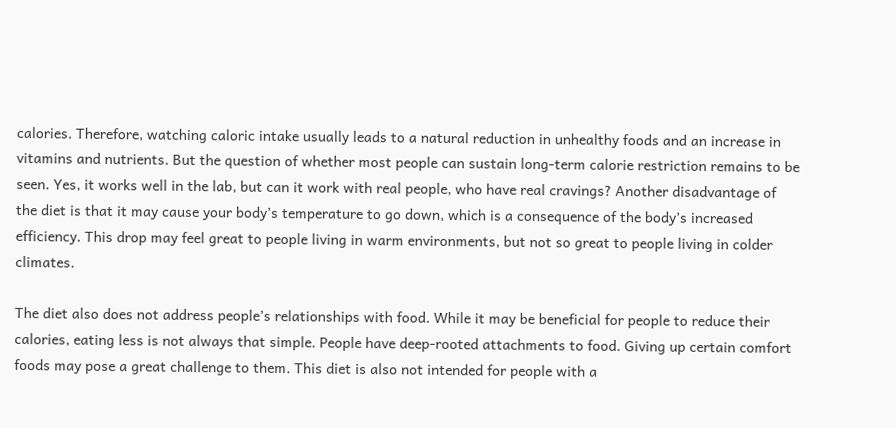calories. Therefore, watching caloric intake usually leads to a natural reduction in unhealthy foods and an increase in vitamins and nutrients. But the question of whether most people can sustain long-term calorie restriction remains to be seen. Yes, it works well in the lab, but can it work with real people, who have real cravings? Another disadvantage of the diet is that it may cause your body’s temperature to go down, which is a consequence of the body’s increased efficiency. This drop may feel great to people living in warm environments, but not so great to people living in colder climates.

The diet also does not address people’s relationships with food. While it may be beneficial for people to reduce their calories, eating less is not always that simple. People have deep-rooted attachments to food. Giving up certain comfort foods may pose a great challenge to them. This diet is also not intended for people with a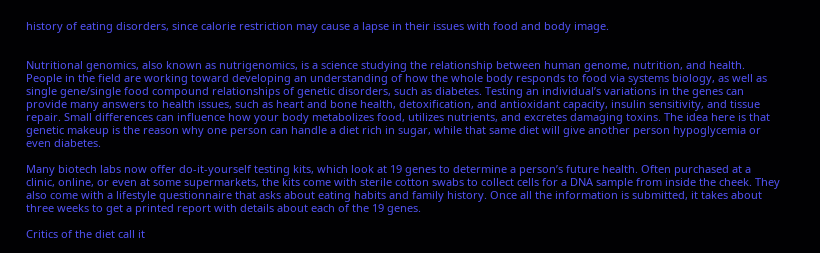history of eating disorders, since calorie restriction may cause a lapse in their issues with food and body image.


Nutritional genomics, also known as nutrigenomics, is a science studying the relationship between human genome, nutrition, and health. People in the field are working toward developing an understanding of how the whole body responds to food via systems biology, as well as single gene/single food compound relationships of genetic disorders, such as diabetes. Testing an individual’s variations in the genes can provide many answers to health issues, such as heart and bone health, detoxification, and antioxidant capacity, insulin sensitivity, and tissue repair. Small differences can influence how your body metabolizes food, utilizes nutrients, and excretes damaging toxins. The idea here is that genetic makeup is the reason why one person can handle a diet rich in sugar, while that same diet will give another person hypoglycemia or even diabetes.

Many biotech labs now offer do-it-yourself testing kits, which look at 19 genes to determine a person’s future health. Often purchased at a clinic, online, or even at some supermarkets, the kits come with sterile cotton swabs to collect cells for a DNA sample from inside the cheek. They also come with a lifestyle questionnaire that asks about eating habits and family history. Once all the information is submitted, it takes about three weeks to get a printed report with details about each of the 19 genes.

Critics of the diet call it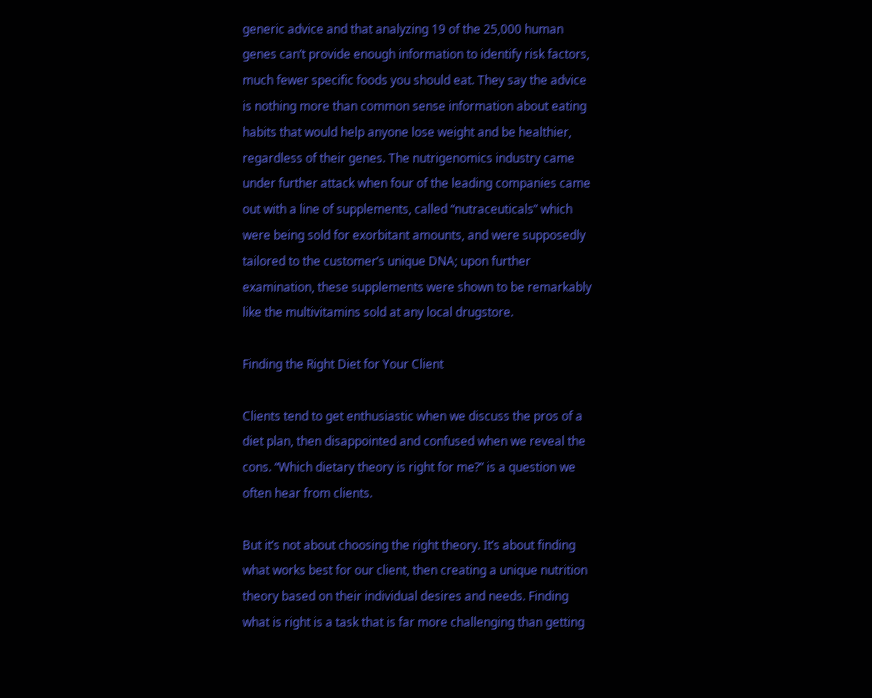generic advice and that analyzing 19 of the 25,000 human genes can’t provide enough information to identify risk factors, much fewer specific foods you should eat. They say the advice is nothing more than common sense information about eating habits that would help anyone lose weight and be healthier, regardless of their genes. The nutrigenomics industry came under further attack when four of the leading companies came out with a line of supplements, called “nutraceuticals” which were being sold for exorbitant amounts, and were supposedly tailored to the customer’s unique DNA; upon further examination, these supplements were shown to be remarkably like the multivitamins sold at any local drugstore.

Finding the Right Diet for Your Client

Clients tend to get enthusiastic when we discuss the pros of a diet plan, then disappointed and confused when we reveal the cons. “Which dietary theory is right for me?” is a question we often hear from clients.

But it’s not about choosing the right theory. It’s about finding what works best for our client, then creating a unique nutrition theory based on their individual desires and needs. Finding what is right is a task that is far more challenging than getting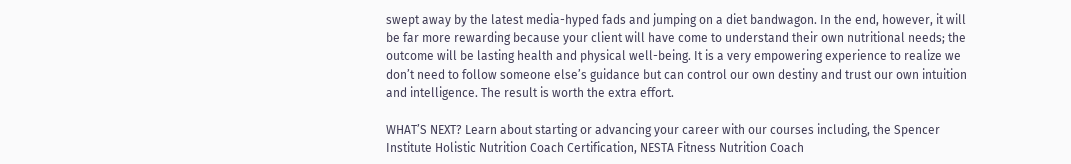swept away by the latest media-hyped fads and jumping on a diet bandwagon. In the end, however, it will be far more rewarding because your client will have come to understand their own nutritional needs; the outcome will be lasting health and physical well-being. It is a very empowering experience to realize we don’t need to follow someone else’s guidance but can control our own destiny and trust our own intuition and intelligence. The result is worth the extra effort.

WHAT’S NEXT? Learn about starting or advancing your career with our courses including, the Spencer Institute Holistic Nutrition Coach Certification, NESTA Fitness Nutrition Coach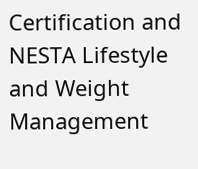Certification and NESTA Lifestyle and Weight Management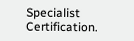Specialist Certification.